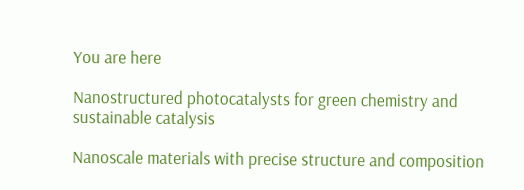You are here

Nanostructured photocatalysts for green chemistry and sustainable catalysis

Nanoscale materials with precise structure and composition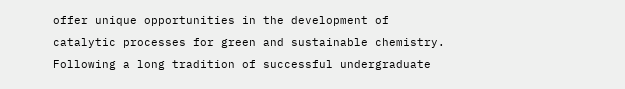offer unique opportunities in the development of catalytic processes for green and sustainable chemistry. Following a long tradition of successful undergraduate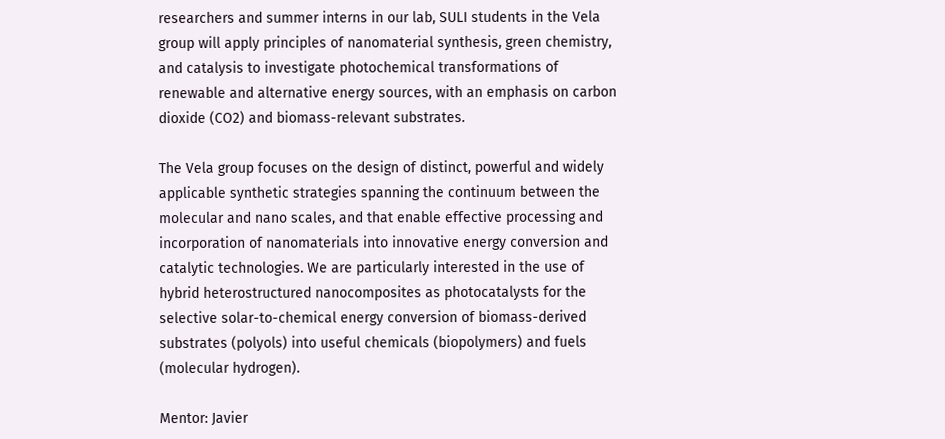researchers and summer interns in our lab, SULI students in the Vela group will apply principles of nanomaterial synthesis, green chemistry, and catalysis to investigate photochemical transformations of renewable and alternative energy sources, with an emphasis on carbon dioxide (CO2) and biomass-relevant substrates.

The Vela group focuses on the design of distinct, powerful and widely applicable synthetic strategies spanning the continuum between the molecular and nano scales, and that enable effective processing and incorporation of nanomaterials into innovative energy conversion and catalytic technologies. We are particularly interested in the use of hybrid heterostructured nanocomposites as photocatalysts for the selective solar-to-chemical energy conversion of biomass-derived substrates (polyols) into useful chemicals (biopolymers) and fuels (molecular hydrogen).

Mentor: Javier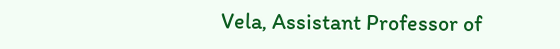Vela, Assistant Professor of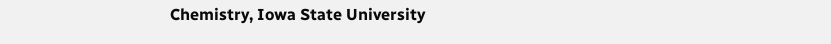Chemistry, Iowa State University